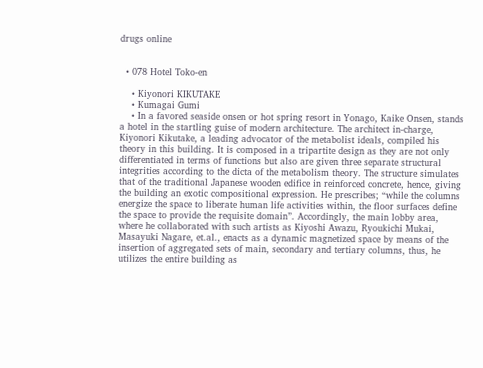drugs online


  • 078 Hotel Toko-en

    • Kiyonori KIKUTAKE
    • Kumagai Gumi
    • In a favored seaside onsen or hot spring resort in Yonago, Kaike Onsen, stands a hotel in the startling guise of modern architecture. The architect in-charge, Kiyonori Kikutake, a leading advocator of the metabolist ideals, compiled his theory in this building. It is composed in a tripartite design as they are not only differentiated in terms of functions but also are given three separate structural integrities according to the dicta of the metabolism theory. The structure simulates that of the traditional Japanese wooden edifice in reinforced concrete, hence, giving the building an exotic compositional expression. He prescribes; “while the columns energize the space to liberate human life activities within, the floor surfaces define the space to provide the requisite domain”. Accordingly, the main lobby area, where he collaborated with such artists as Kiyoshi Awazu, Ryoukichi Mukai, Masayuki Nagare, et.al., enacts as a dynamic magnetized space by means of the insertion of aggregated sets of main, secondary and tertiary columns, thus, he utilizes the entire building as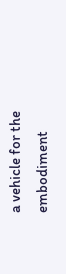a vehicle for the embodiment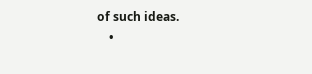of such ideas.
    •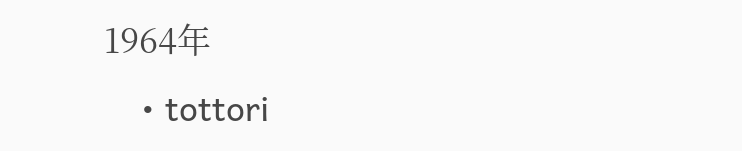1964年
    • tottori